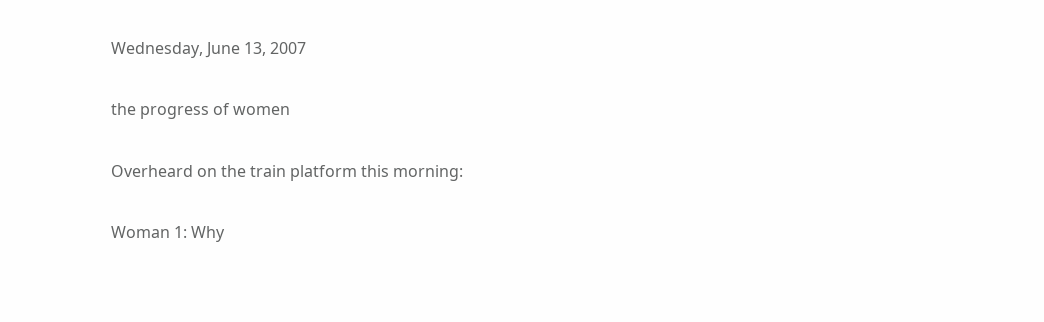Wednesday, June 13, 2007

the progress of women

Overheard on the train platform this morning:

Woman 1: Why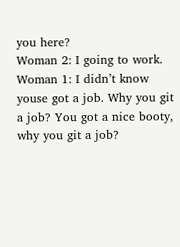you here?
Woman 2: I going to work.
Woman 1: I didn’t know youse got a job. Why you git a job? You got a nice booty, why you git a job?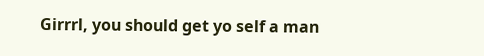Girrrl, you should get yo self a man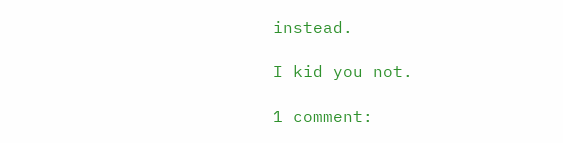instead.

I kid you not.

1 comment: